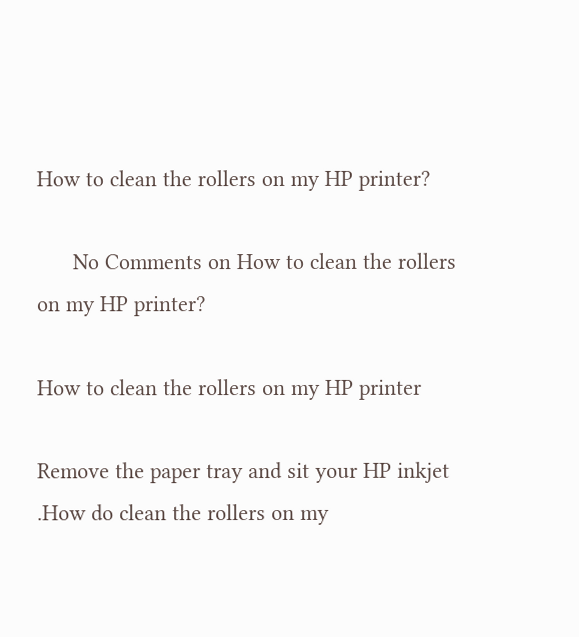How to clean the rollers on my HP printer?

      No Comments on How to clean the rollers on my HP printer?

How to clean the rollers on my HP printer

Remove the paper tray and sit your HP inkjet .How do clean the rollers on my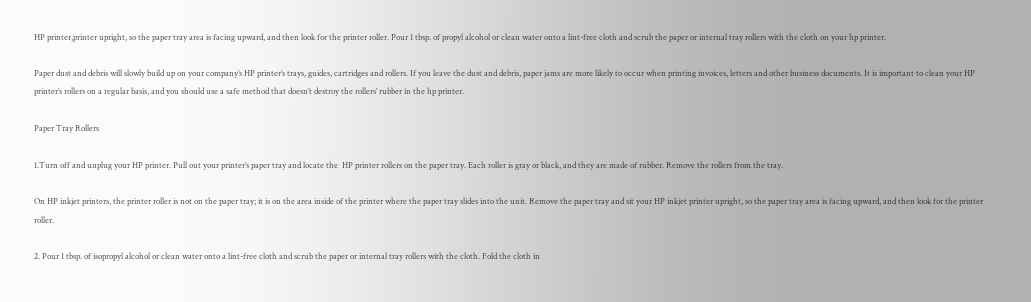HP printer,printer upright, so the paper tray area is facing upward, and then look for the printer roller. Pour 1 tbsp. of propyl alcohol or clean water onto a lint-free cloth and scrub the paper or internal tray rollers with the cloth on your hp printer.

Paper dust and debris will slowly build up on your company’s HP printer’s trays, guides, cartridges and rollers. If you leave the dust and debris, paper jams are more likely to occur when printing invoices, letters and other business documents. It is important to clean your HP printer’s rollers on a regular basis, and you should use a safe method that doesn’t destroy the rollers’ rubber in the hp printer.

Paper Tray Rollers

1.Turn off and unplug your HP printer. Pull out your printer’s paper tray and locate the  HP printer rollers on the paper tray. Each roller is gray or black, and they are made of rubber. Remove the rollers from the tray.

On HP inkjet printers, the printer roller is not on the paper tray; it is on the area inside of the printer where the paper tray slides into the unit. Remove the paper tray and sit your HP inkjet printer upright, so the paper tray area is facing upward, and then look for the printer roller.

2. Pour 1 tbsp. of isopropyl alcohol or clean water onto a lint-free cloth and scrub the paper or internal tray rollers with the cloth. Fold the cloth in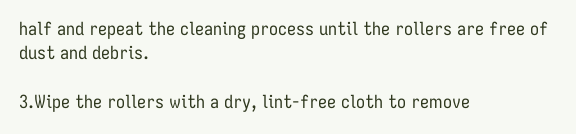half and repeat the cleaning process until the rollers are free of dust and debris.

3.Wipe the rollers with a dry, lint-free cloth to remove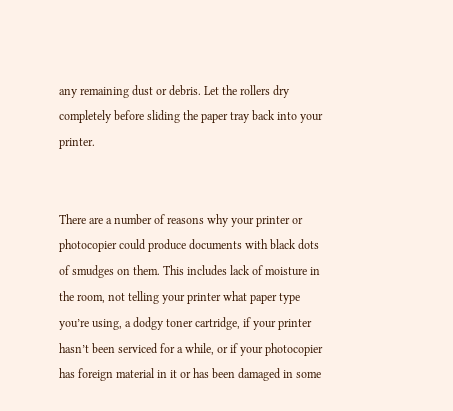any remaining dust or debris. Let the rollers dry completely before sliding the paper tray back into your printer.


There are a number of reasons why your printer or photocopier could produce documents with black dots of smudges on them. This includes lack of moisture in the room, not telling your printer what paper type you’re using, a dodgy toner cartridge, if your printer hasn’t been serviced for a while, or if your photocopier has foreign material in it or has been damaged in some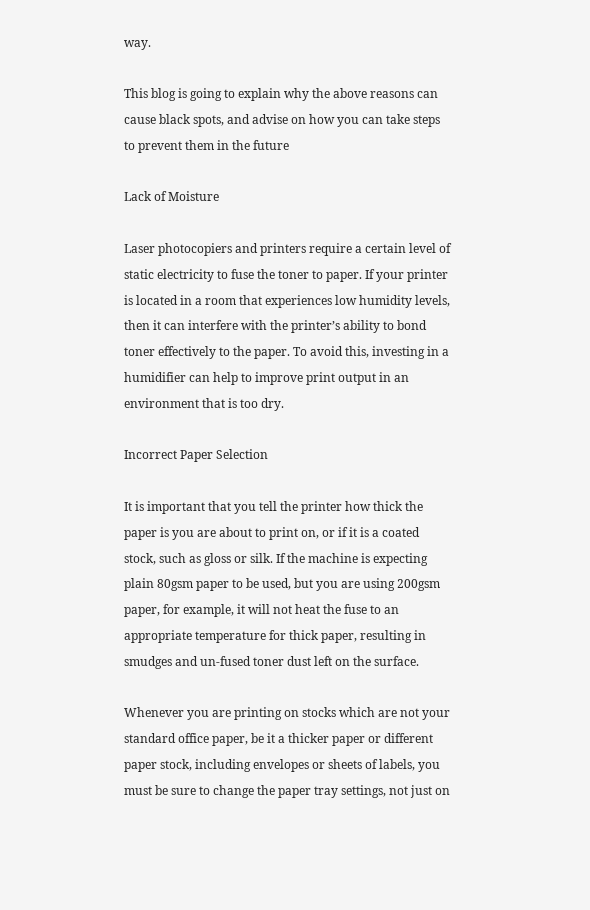way.

This blog is going to explain why the above reasons can cause black spots, and advise on how you can take steps to prevent them in the future

Lack of Moisture

Laser photocopiers and printers require a certain level of static electricity to fuse the toner to paper. If your printer is located in a room that experiences low humidity levels, then it can interfere with the printer’s ability to bond toner effectively to the paper. To avoid this, investing in a humidifier can help to improve print output in an environment that is too dry.

Incorrect Paper Selection

It is important that you tell the printer how thick the paper is you are about to print on, or if it is a coated stock, such as gloss or silk. If the machine is expecting plain 80gsm paper to be used, but you are using 200gsm paper, for example, it will not heat the fuse to an appropriate temperature for thick paper, resulting in smudges and un-fused toner dust left on the surface.

Whenever you are printing on stocks which are not your standard office paper, be it a thicker paper or different paper stock, including envelopes or sheets of labels, you must be sure to change the paper tray settings, not just on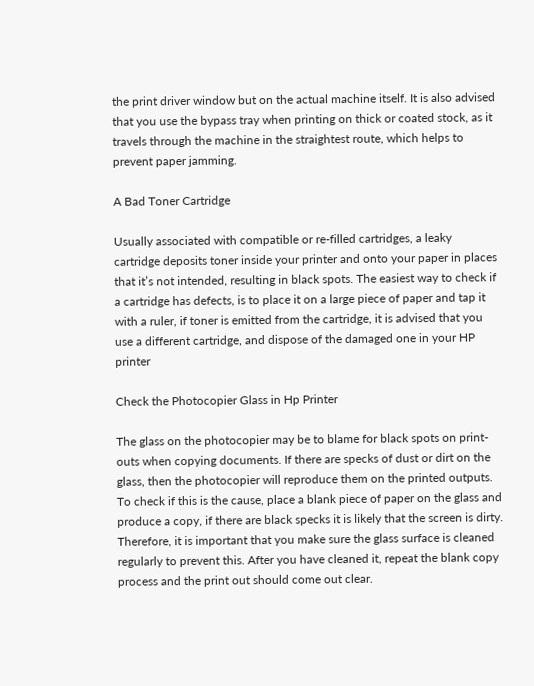the print driver window but on the actual machine itself. It is also advised that you use the bypass tray when printing on thick or coated stock, as it travels through the machine in the straightest route, which helps to prevent paper jamming.

A Bad Toner Cartridge

Usually associated with compatible or re-filled cartridges, a leaky cartridge deposits toner inside your printer and onto your paper in places that it’s not intended, resulting in black spots. The easiest way to check if a cartridge has defects, is to place it on a large piece of paper and tap it with a ruler, if toner is emitted from the cartridge, it is advised that you use a different cartridge, and dispose of the damaged one in your HP printer

Check the Photocopier Glass in Hp Printer

The glass on the photocopier may be to blame for black spots on print-outs when copying documents. If there are specks of dust or dirt on the glass, then the photocopier will reproduce them on the printed outputs. To check if this is the cause, place a blank piece of paper on the glass and produce a copy, if there are black specks it is likely that the screen is dirty. Therefore, it is important that you make sure the glass surface is cleaned regularly to prevent this. After you have cleaned it, repeat the blank copy process and the print out should come out clear.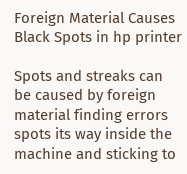Foreign Material Causes Black Spots in hp printer

Spots and streaks can be caused by foreign material finding errors spots its way inside the machine and sticking to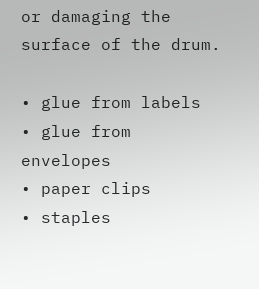or damaging the surface of the drum.

• glue from labels
• glue from envelopes
• paper clips
• staples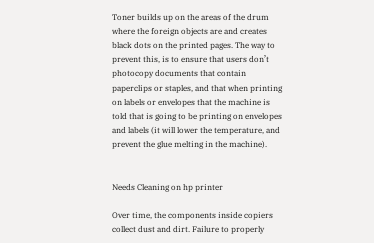Toner builds up on the areas of the drum where the foreign objects are and creates black dots on the printed pages. The way to prevent this, is to ensure that users don’t photocopy documents that contain paperclips or staples, and that when printing on labels or envelopes that the machine is told that is going to be printing on envelopes and labels (it will lower the temperature, and prevent the glue melting in the machine).


Needs Cleaning on hp printer

Over time, the components inside copiers collect dust and dirt. Failure to properly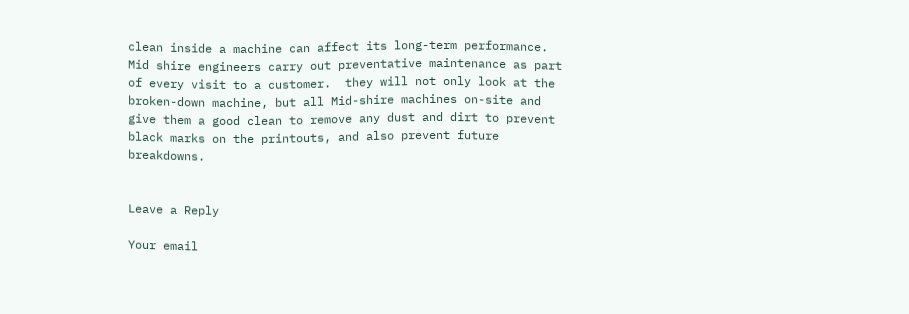clean inside a machine can affect its long-term performance. Mid shire engineers carry out preventative maintenance as part of every visit to a customer.  they will not only look at the broken-down machine, but all Mid-shire machines on-site and give them a good clean to remove any dust and dirt to prevent black marks on the printouts, and also prevent future breakdowns.


Leave a Reply

Your email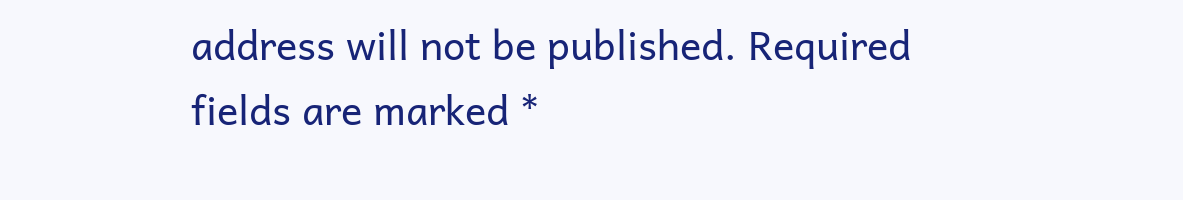address will not be published. Required fields are marked *